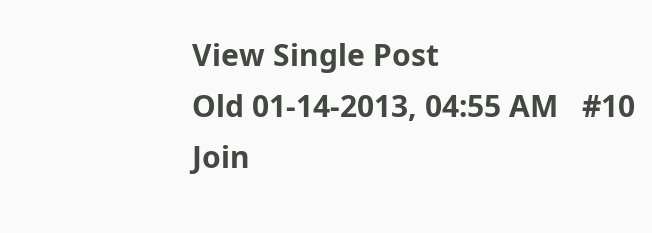View Single Post
Old 01-14-2013, 04:55 AM   #10
Join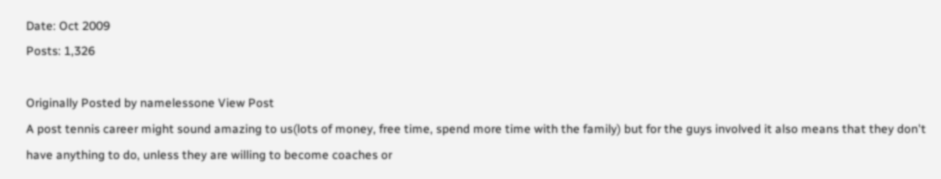Date: Oct 2009
Posts: 1,326

Originally Posted by namelessone View Post
A post tennis career might sound amazing to us(lots of money, free time, spend more time with the family) but for the guys involved it also means that they don't have anything to do, unless they are willing to become coaches or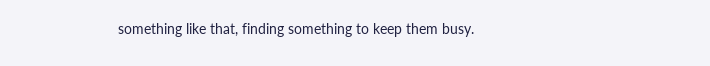something like that, finding something to keep them busy.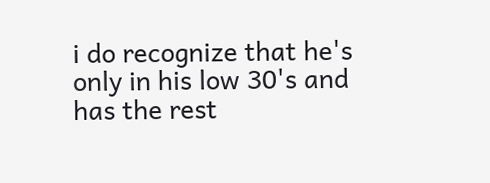i do recognize that he's only in his low 30's and has the rest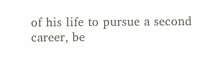of his life to pursue a second career, be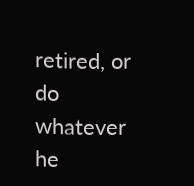retired, or do whatever he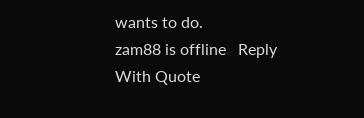wants to do.
zam88 is offline   Reply With Quote